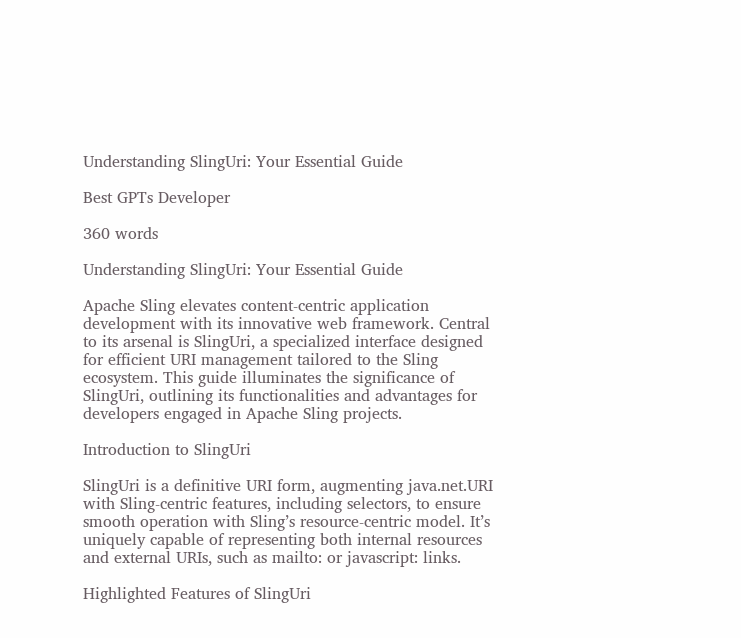Understanding SlingUri: Your Essential Guide

Best GPTs Developer

360 words

Understanding SlingUri: Your Essential Guide

Apache Sling elevates content-centric application development with its innovative web framework. Central to its arsenal is SlingUri, a specialized interface designed for efficient URI management tailored to the Sling ecosystem. This guide illuminates the significance of SlingUri, outlining its functionalities and advantages for developers engaged in Apache Sling projects.

Introduction to SlingUri

SlingUri is a definitive URI form, augmenting java.net.URI with Sling-centric features, including selectors, to ensure smooth operation with Sling’s resource-centric model. It’s uniquely capable of representing both internal resources and external URIs, such as mailto: or javascript: links.

Highlighted Features of SlingUri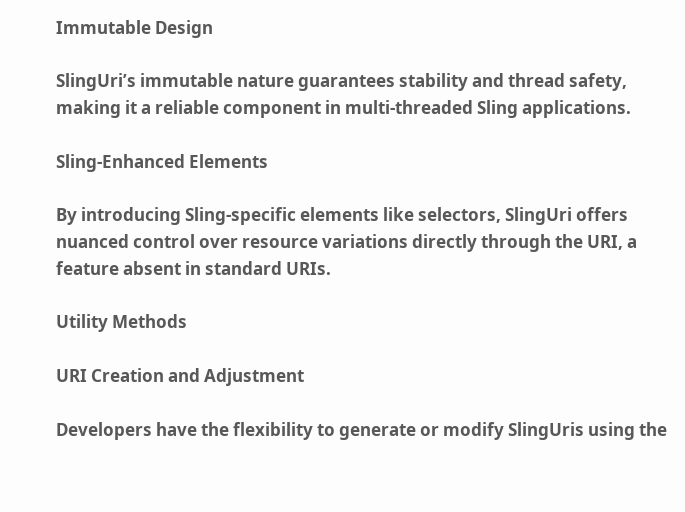Immutable Design

SlingUri’s immutable nature guarantees stability and thread safety, making it a reliable component in multi-threaded Sling applications.

Sling-Enhanced Elements

By introducing Sling-specific elements like selectors, SlingUri offers nuanced control over resource variations directly through the URI, a feature absent in standard URIs.

Utility Methods

URI Creation and Adjustment

Developers have the flexibility to generate or modify SlingUris using the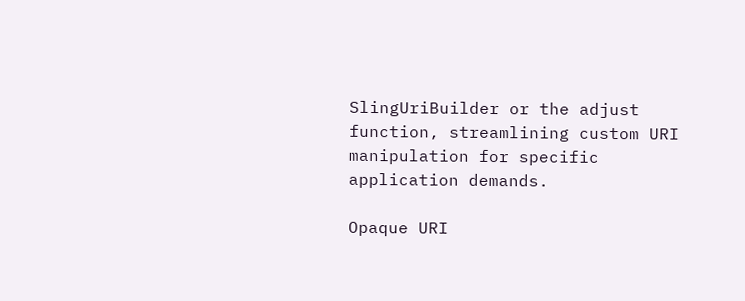SlingUriBuilder or the adjust function, streamlining custom URI manipulation for specific application demands.

Opaque URI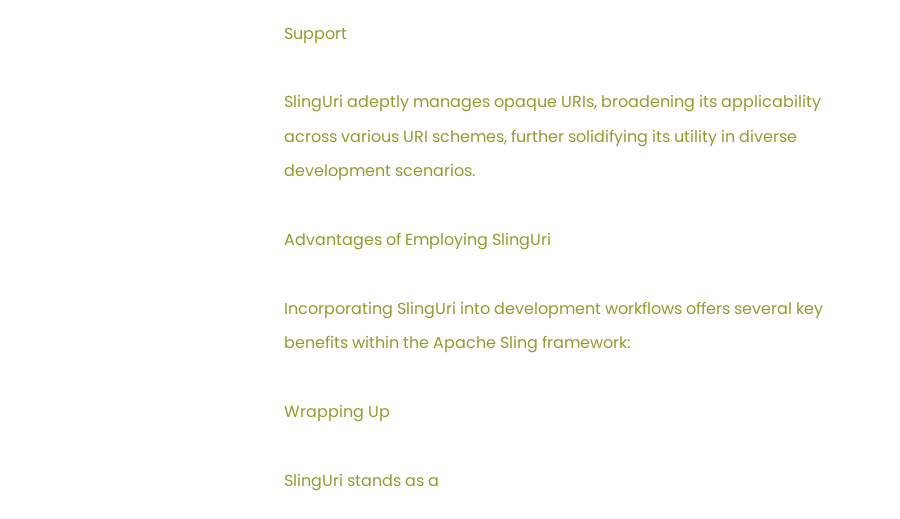Support

SlingUri adeptly manages opaque URIs, broadening its applicability across various URI schemes, further solidifying its utility in diverse development scenarios.

Advantages of Employing SlingUri

Incorporating SlingUri into development workflows offers several key benefits within the Apache Sling framework:

Wrapping Up

SlingUri stands as a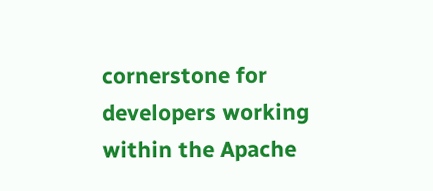cornerstone for developers working within the Apache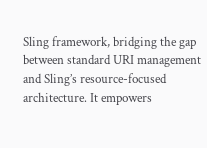Sling framework, bridging the gap between standard URI management and Sling’s resource-focused architecture. It empowers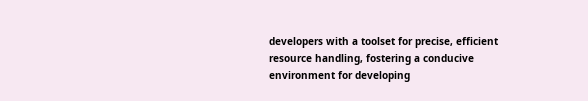developers with a toolset for precise, efficient resource handling, fostering a conducive environment for developing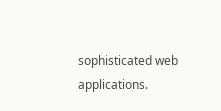sophisticated web applications.